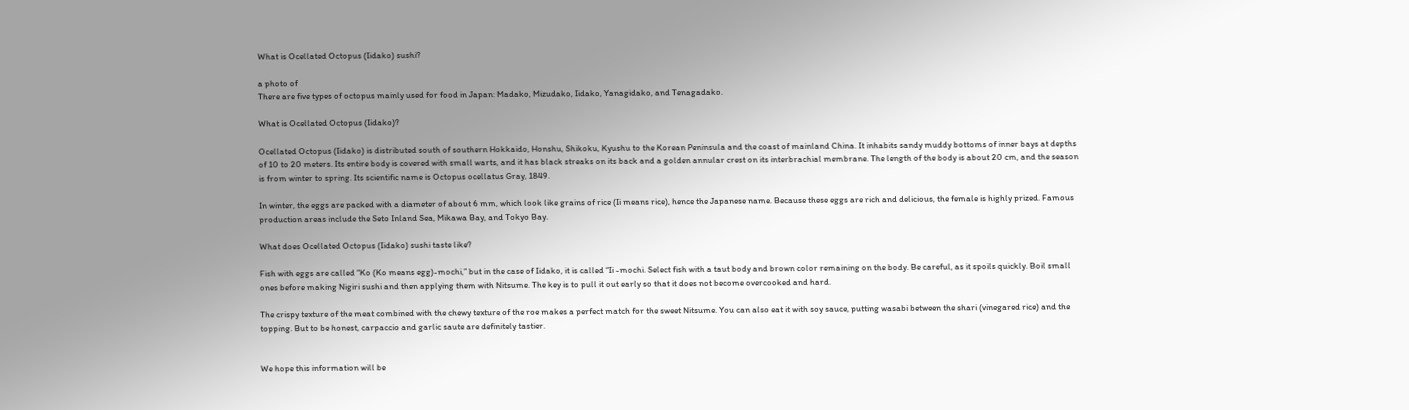What is Ocellated Octopus (Iidako) sushi?

a photo of
There are five types of octopus mainly used for food in Japan: Madako, Mizudako, Iidako, Yanagidako, and Tenagadako.

What is Ocellated Octopus (Iidako)?

Ocellated Octopus (Iidako) is distributed south of southern Hokkaido, Honshu, Shikoku, Kyushu to the Korean Peninsula and the coast of mainland China. It inhabits sandy muddy bottoms of inner bays at depths of 10 to 20 meters. Its entire body is covered with small warts, and it has black streaks on its back and a golden annular crest on its interbrachial membrane. The length of the body is about 20 cm, and the season is from winter to spring. Its scientific name is Octopus ocellatus Gray, 1849.

In winter, the eggs are packed with a diameter of about 6 mm, which look like grains of rice (Ii means rice), hence the Japanese name. Because these eggs are rich and delicious, the female is highly prized. Famous production areas include the Seto Inland Sea, Mikawa Bay, and Tokyo Bay.

What does Ocellated Octopus (Iidako) sushi taste like?

Fish with eggs are called “Ko (Ko means egg)-mochi,” but in the case of Iidako, it is called “Ii -mochi. Select fish with a taut body and brown color remaining on the body. Be careful, as it spoils quickly. Boil small ones before making Nigiri sushi and then applying them with Nitsume. The key is to pull it out early so that it does not become overcooked and hard.

The crispy texture of the meat combined with the chewy texture of the roe makes a perfect match for the sweet Nitsume. You can also eat it with soy sauce, putting wasabi between the shari (vinegared rice) and the topping. But to be honest, carpaccio and garlic saute are definitely tastier.


We hope this information will be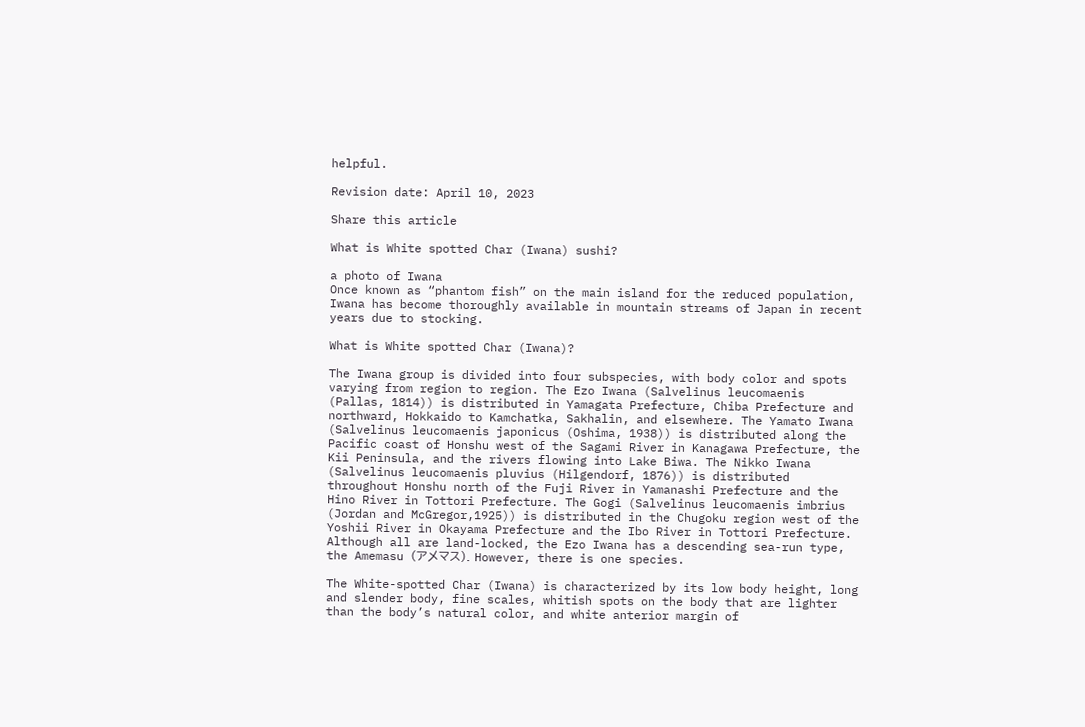helpful.

Revision date: April 10, 2023

Share this article

What is White spotted Char (Iwana) sushi?

a photo of Iwana
Once known as “phantom fish” on the main island for the reduced population, Iwana has become thoroughly available in mountain streams of Japan in recent years due to stocking.

What is White spotted Char (Iwana)?

The Iwana group is divided into four subspecies, with body color and spots varying from region to region. The Ezo Iwana (Salvelinus leucomaenis (Pallas, 1814)) is distributed in Yamagata Prefecture, Chiba Prefecture and northward, Hokkaido to Kamchatka, Sakhalin, and elsewhere. The Yamato Iwana (Salvelinus leucomaenis japonicus (Oshima, 1938)) is distributed along the Pacific coast of Honshu west of the Sagami River in Kanagawa Prefecture, the Kii Peninsula, and the rivers flowing into Lake Biwa. The Nikko Iwana (Salvelinus leucomaenis pluvius (Hilgendorf, 1876)) is distributed throughout Honshu north of the Fuji River in Yamanashi Prefecture and the Hino River in Tottori Prefecture. The Gogi (Salvelinus leucomaenis imbrius (Jordan and McGregor,1925)) is distributed in the Chugoku region west of the Yoshii River in Okayama Prefecture and the Ibo River in Tottori Prefecture. Although all are land-locked, the Ezo Iwana has a descending sea-run type, the Amemasu (アメマス). However, there is one species.

The White-spotted Char (Iwana) is characterized by its low body height, long and slender body, fine scales, whitish spots on the body that are lighter than the body’s natural color, and white anterior margin of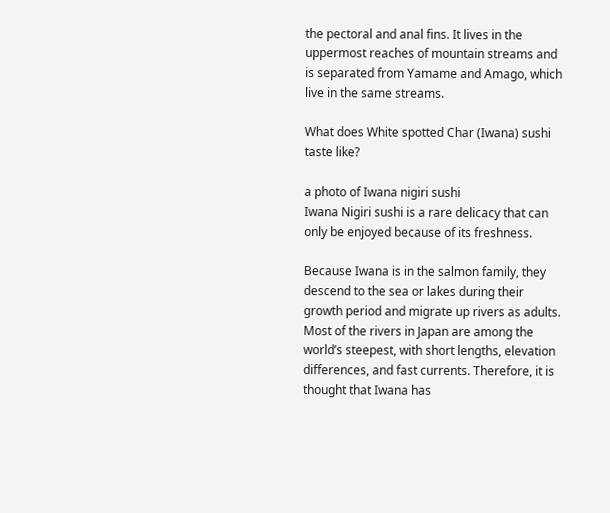the pectoral and anal fins. It lives in the uppermost reaches of mountain streams and is separated from Yamame and Amago, which live in the same streams.

What does White spotted Char (Iwana) sushi taste like?

a photo of Iwana nigiri sushi
Iwana Nigiri sushi is a rare delicacy that can only be enjoyed because of its freshness.

Because Iwana is in the salmon family, they descend to the sea or lakes during their growth period and migrate up rivers as adults. Most of the rivers in Japan are among the world’s steepest, with short lengths, elevation differences, and fast currents. Therefore, it is thought that Iwana has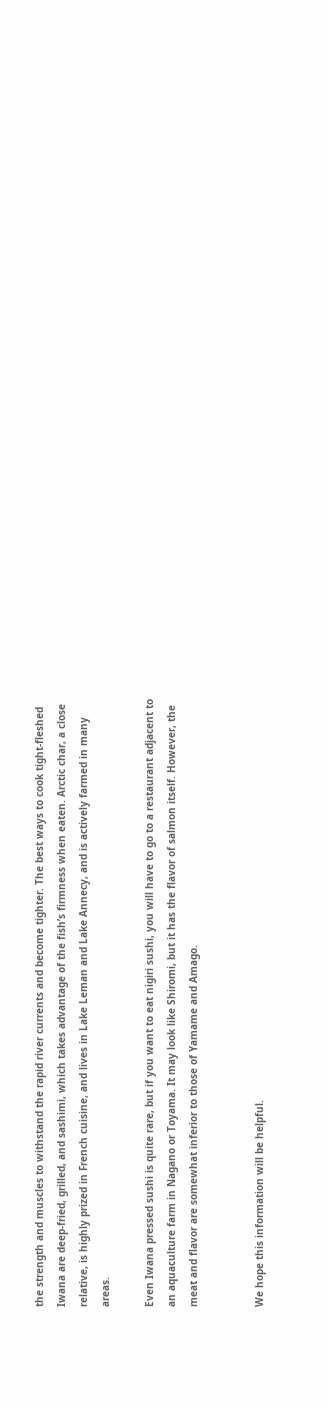the strength and muscles to withstand the rapid river currents and become tighter. The best ways to cook tight-fleshed Iwana are deep-fried, grilled, and sashimi, which takes advantage of the fish’s firmness when eaten. Arctic char, a close relative, is highly prized in French cuisine, and lives in Lake Leman and Lake Annecy, and is actively farmed in many areas.

Even Iwana pressed sushi is quite rare, but if you want to eat nigiri sushi, you will have to go to a restaurant adjacent to an aquaculture farm in Nagano or Toyama. It may look like Shiromi, but it has the flavor of salmon itself. However, the meat and flavor are somewhat inferior to those of Yamame and Amago.


We hope this information will be helpful.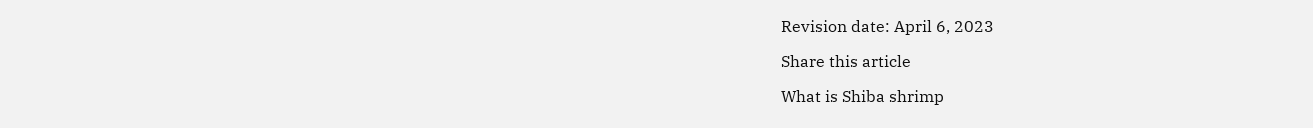Revision date: April 6, 2023

Share this article

What is Shiba shrimp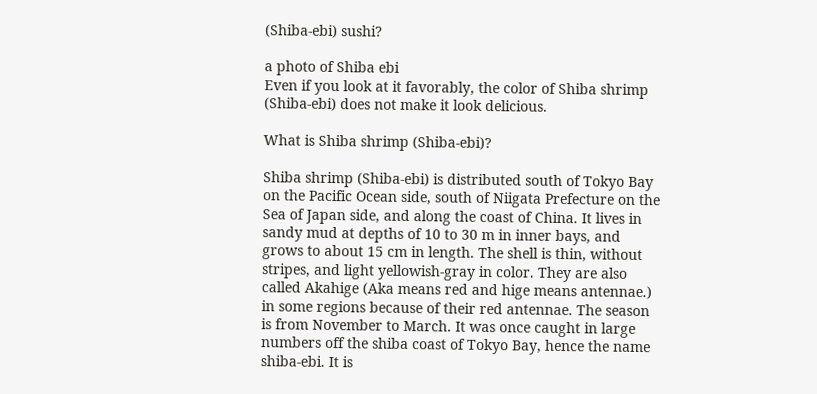(Shiba-ebi) sushi?

a photo of Shiba ebi
Even if you look at it favorably, the color of Shiba shrimp (Shiba-ebi) does not make it look delicious.

What is Shiba shrimp (Shiba-ebi)?

Shiba shrimp (Shiba-ebi) is distributed south of Tokyo Bay on the Pacific Ocean side, south of Niigata Prefecture on the Sea of Japan side, and along the coast of China. It lives in sandy mud at depths of 10 to 30 m in inner bays, and grows to about 15 cm in length. The shell is thin, without stripes, and light yellowish-gray in color. They are also called Akahige (Aka means red and hige means antennae.) in some regions because of their red antennae. The season is from November to March. It was once caught in large numbers off the shiba coast of Tokyo Bay, hence the name shiba-ebi. It is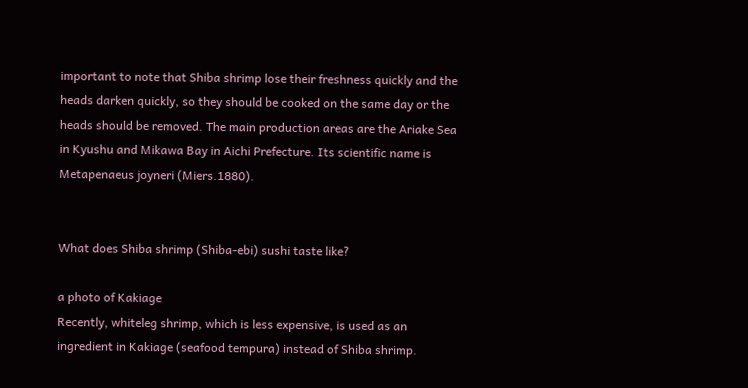important to note that Shiba shrimp lose their freshness quickly and the heads darken quickly, so they should be cooked on the same day or the heads should be removed. The main production areas are the Ariake Sea in Kyushu and Mikawa Bay in Aichi Prefecture. Its scientific name is Metapenaeus joyneri (Miers.1880).


What does Shiba shrimp (Shiba-ebi) sushi taste like?

a photo of Kakiage
Recently, whiteleg shrimp, which is less expensive, is used as an ingredient in Kakiage (seafood tempura) instead of Shiba shrimp.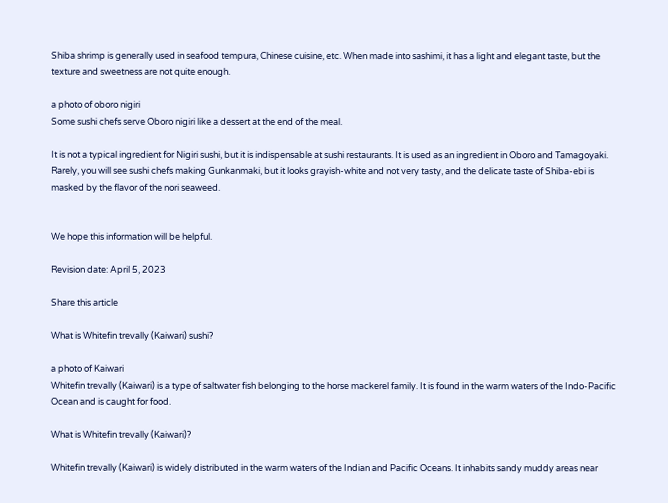Shiba shrimp is generally used in seafood tempura, Chinese cuisine, etc. When made into sashimi, it has a light and elegant taste, but the texture and sweetness are not quite enough.

a photo of oboro nigiri
Some sushi chefs serve Oboro nigiri like a dessert at the end of the meal.

It is not a typical ingredient for Nigiri sushi, but it is indispensable at sushi restaurants. It is used as an ingredient in Oboro and Tamagoyaki. Rarely, you will see sushi chefs making Gunkanmaki, but it looks grayish-white and not very tasty, and the delicate taste of Shiba-ebi is masked by the flavor of the nori seaweed.


We hope this information will be helpful.

Revision date: April 5, 2023

Share this article

What is Whitefin trevally (Kaiwari) sushi?

a photo of Kaiwari
Whitefin trevally (Kaiwari) is a type of saltwater fish belonging to the horse mackerel family. It is found in the warm waters of the Indo-Pacific Ocean and is caught for food.

What is Whitefin trevally (Kaiwari)?

Whitefin trevally (Kaiwari) is widely distributed in the warm waters of the Indian and Pacific Oceans. It inhabits sandy muddy areas near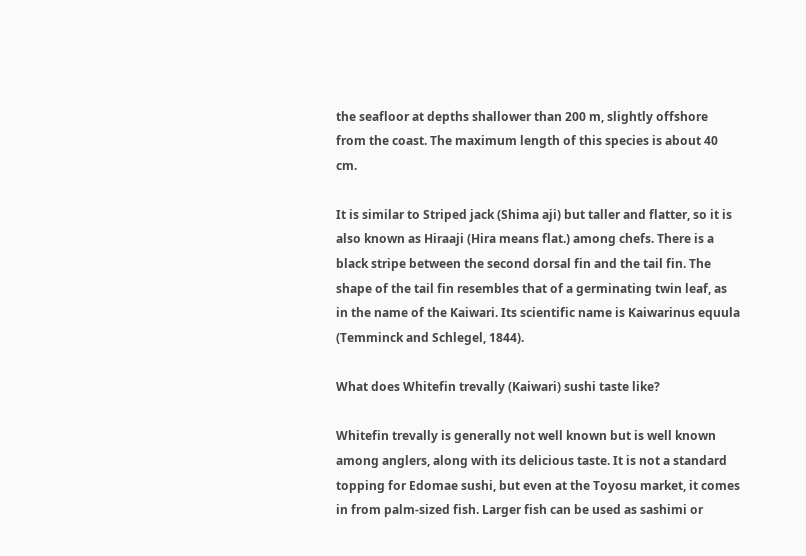the seafloor at depths shallower than 200 m, slightly offshore from the coast. The maximum length of this species is about 40 cm.

It is similar to Striped jack (Shima aji) but taller and flatter, so it is also known as Hiraaji (Hira means flat.) among chefs. There is a black stripe between the second dorsal fin and the tail fin. The shape of the tail fin resembles that of a germinating twin leaf, as in the name of the Kaiwari. Its scientific name is Kaiwarinus equula (Temminck and Schlegel, 1844).

What does Whitefin trevally (Kaiwari) sushi taste like?

Whitefin trevally is generally not well known but is well known among anglers, along with its delicious taste. It is not a standard topping for Edomae sushi, but even at the Toyosu market, it comes in from palm-sized fish. Larger fish can be used as sashimi or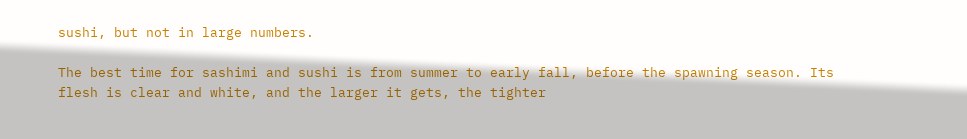sushi, but not in large numbers.

The best time for sashimi and sushi is from summer to early fall, before the spawning season. Its flesh is clear and white, and the larger it gets, the tighter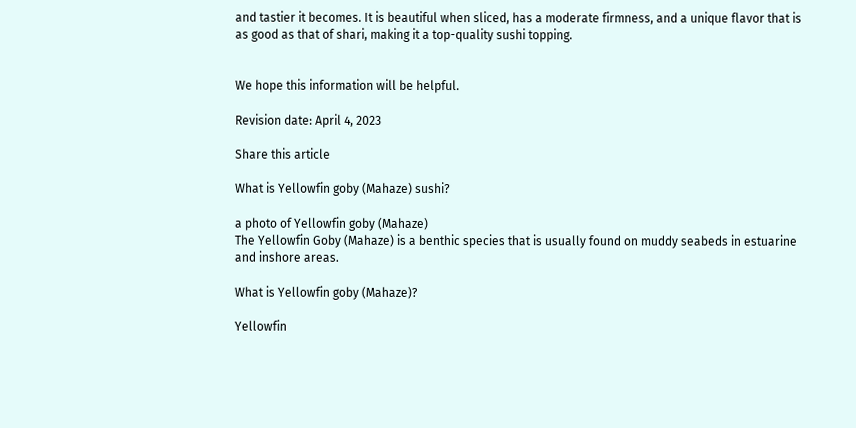and tastier it becomes. It is beautiful when sliced, has a moderate firmness, and a unique flavor that is as good as that of shari, making it a top-quality sushi topping.


We hope this information will be helpful.

Revision date: April 4, 2023

Share this article

What is Yellowfin goby (Mahaze) sushi?

a photo of Yellowfin goby (Mahaze)
The Yellowfin Goby (Mahaze) is a benthic species that is usually found on muddy seabeds in estuarine and inshore areas.

What is Yellowfin goby (Mahaze)?

Yellowfin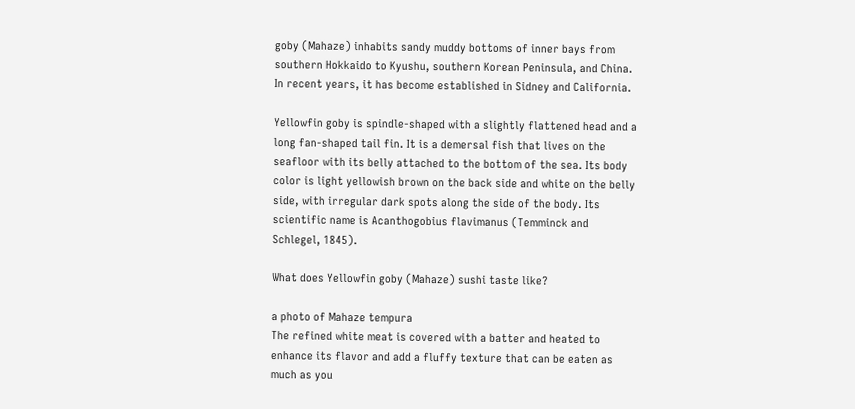goby (Mahaze) inhabits sandy muddy bottoms of inner bays from southern Hokkaido to Kyushu, southern Korean Peninsula, and China. In recent years, it has become established in Sidney and California.

Yellowfin goby is spindle-shaped with a slightly flattened head and a long fan-shaped tail fin. It is a demersal fish that lives on the seafloor with its belly attached to the bottom of the sea. Its body color is light yellowish brown on the back side and white on the belly side, with irregular dark spots along the side of the body. Its scientific name is Acanthogobius flavimanus (Temminck and Schlegel, 1845).

What does Yellowfin goby (Mahaze) sushi taste like?

a photo of Mahaze tempura
The refined white meat is covered with a batter and heated to enhance its flavor and add a fluffy texture that can be eaten as much as you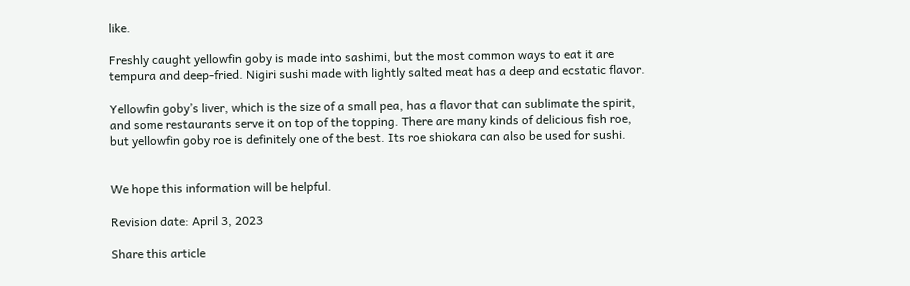like.

Freshly caught yellowfin goby is made into sashimi, but the most common ways to eat it are tempura and deep-fried. Nigiri sushi made with lightly salted meat has a deep and ecstatic flavor.

Yellowfin goby’s liver, which is the size of a small pea, has a flavor that can sublimate the spirit, and some restaurants serve it on top of the topping. There are many kinds of delicious fish roe, but yellowfin goby roe is definitely one of the best. Its roe shiokara can also be used for sushi.


We hope this information will be helpful.

Revision date: April 3, 2023

Share this article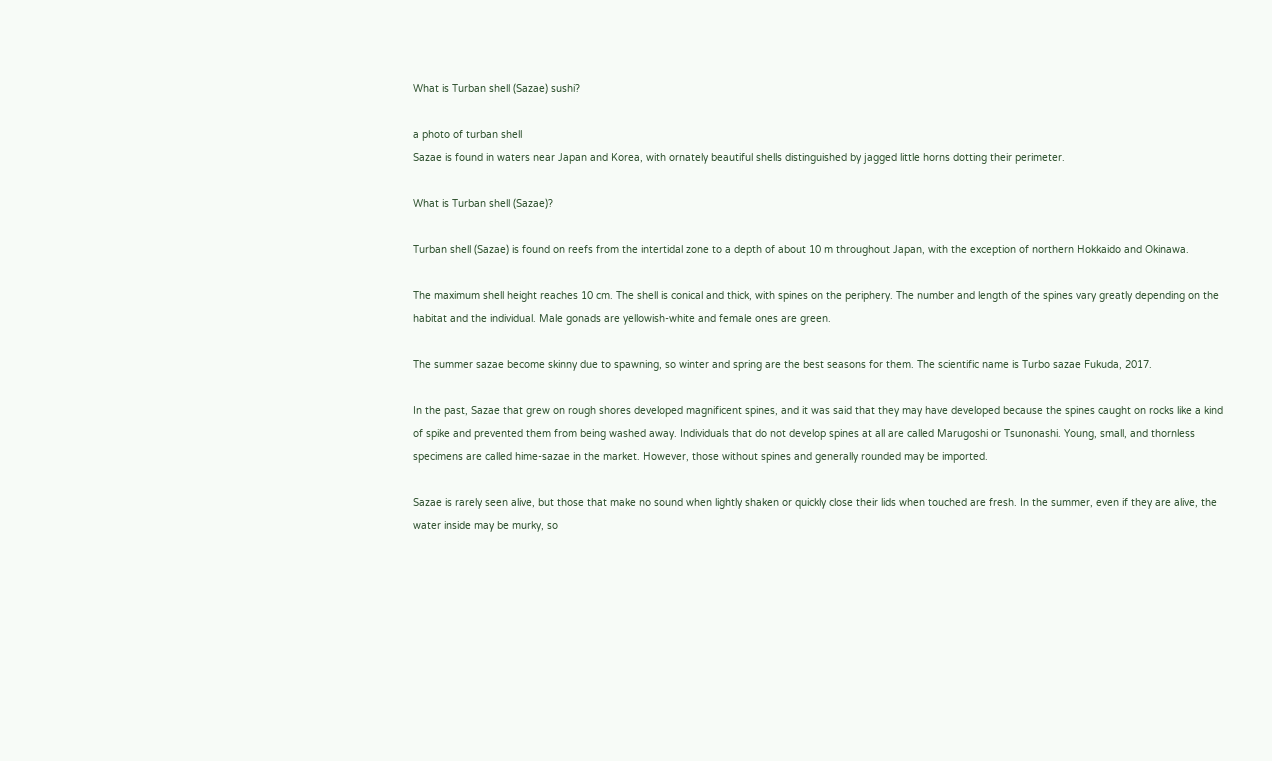What is Turban shell (Sazae) sushi?

a photo of turban shell
Sazae is found in waters near Japan and Korea, with ornately beautiful shells distinguished by jagged little horns dotting their perimeter.

What is Turban shell (Sazae)?

Turban shell (Sazae) is found on reefs from the intertidal zone to a depth of about 10 m throughout Japan, with the exception of northern Hokkaido and Okinawa.

The maximum shell height reaches 10 cm. The shell is conical and thick, with spines on the periphery. The number and length of the spines vary greatly depending on the habitat and the individual. Male gonads are yellowish-white and female ones are green.

The summer sazae become skinny due to spawning, so winter and spring are the best seasons for them. The scientific name is Turbo sazae Fukuda, 2017.

In the past, Sazae that grew on rough shores developed magnificent spines, and it was said that they may have developed because the spines caught on rocks like a kind of spike and prevented them from being washed away. Individuals that do not develop spines at all are called Marugoshi or Tsunonashi. Young, small, and thornless specimens are called hime-sazae in the market. However, those without spines and generally rounded may be imported.

Sazae is rarely seen alive, but those that make no sound when lightly shaken or quickly close their lids when touched are fresh. In the summer, even if they are alive, the water inside may be murky, so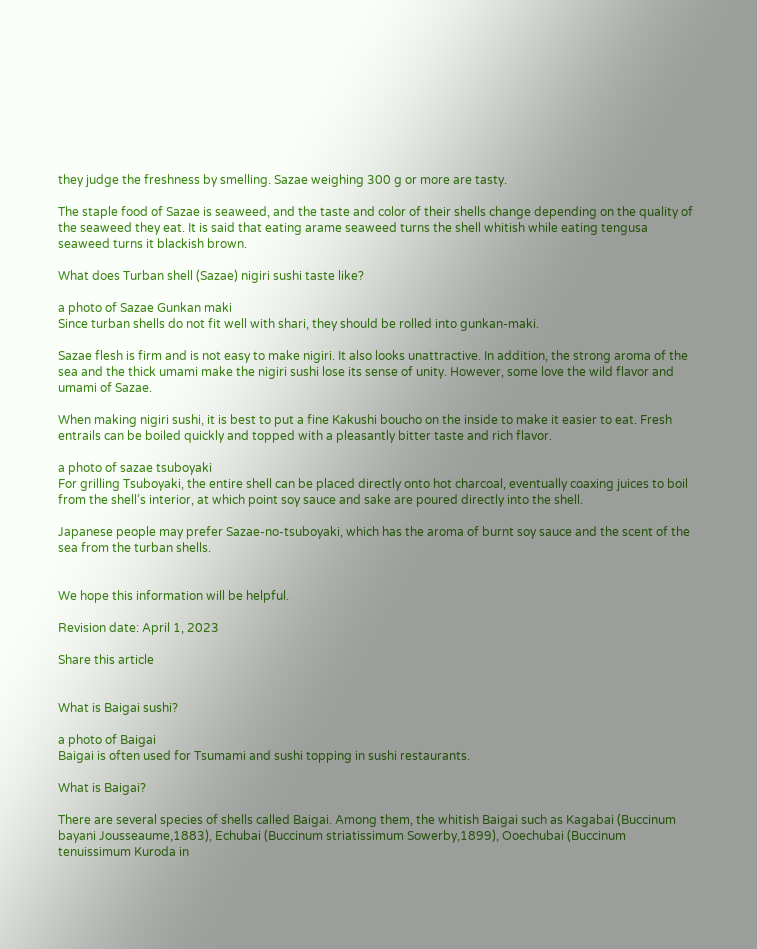they judge the freshness by smelling. Sazae weighing 300 g or more are tasty.

The staple food of Sazae is seaweed, and the taste and color of their shells change depending on the quality of the seaweed they eat. It is said that eating arame seaweed turns the shell whitish while eating tengusa seaweed turns it blackish brown.

What does Turban shell (Sazae) nigiri sushi taste like?

a photo of Sazae Gunkan maki
Since turban shells do not fit well with shari, they should be rolled into gunkan-maki.

Sazae flesh is firm and is not easy to make nigiri. It also looks unattractive. In addition, the strong aroma of the sea and the thick umami make the nigiri sushi lose its sense of unity. However, some love the wild flavor and umami of Sazae.

When making nigiri sushi, it is best to put a fine Kakushi boucho on the inside to make it easier to eat. Fresh entrails can be boiled quickly and topped with a pleasantly bitter taste and rich flavor.

a photo of sazae tsuboyaki
For grilling Tsuboyaki, the entire shell can be placed directly onto hot charcoal, eventually coaxing juices to boil from the shell’s interior, at which point soy sauce and sake are poured directly into the shell.

Japanese people may prefer Sazae-no-tsuboyaki, which has the aroma of burnt soy sauce and the scent of the sea from the turban shells.


We hope this information will be helpful.

Revision date: April 1, 2023

Share this article


What is Baigai sushi?

a photo of Baigai
Baigai is often used for Tsumami and sushi topping in sushi restaurants.

What is Baigai?

There are several species of shells called Baigai. Among them, the whitish Baigai such as Kagabai (Buccinum bayani Jousseaume,1883), Echubai (Buccinum striatissimum Sowerby,1899), Ooechubai (Buccinum tenuissimum Kuroda in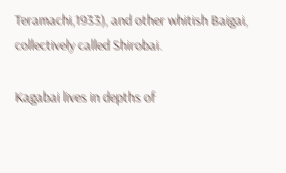Teramachi,1933), and other whitish Baigai, collectively called Shirobai.

Kagabai lives in depths of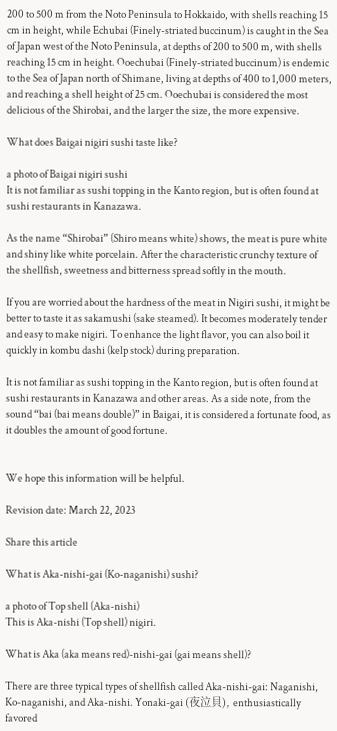200 to 500 m from the Noto Peninsula to Hokkaido, with shells reaching 15 cm in height, while Echubai (Finely-striated buccinum) is caught in the Sea of Japan west of the Noto Peninsula, at depths of 200 to 500 m, with shells reaching 15 cm in height. Ooechubai (Finely-striated buccinum) is endemic to the Sea of Japan north of Shimane, living at depths of 400 to 1,000 meters, and reaching a shell height of 25 cm. Ooechubai is considered the most delicious of the Shirobai, and the larger the size, the more expensive.

What does Baigai nigiri sushi taste like?

a photo of Baigai nigiri sushi
It is not familiar as sushi topping in the Kanto region, but is often found at sushi restaurants in Kanazawa.

As the name “Shirobai” (Shiro means white) shows, the meat is pure white and shiny like white porcelain. After the characteristic crunchy texture of the shellfish, sweetness and bitterness spread softly in the mouth.

If you are worried about the hardness of the meat in Nigiri sushi, it might be better to taste it as sakamushi (sake steamed). It becomes moderately tender and easy to make nigiri. To enhance the light flavor, you can also boil it quickly in kombu dashi (kelp stock) during preparation.

It is not familiar as sushi topping in the Kanto region, but is often found at sushi restaurants in Kanazawa and other areas. As a side note, from the sound “bai (bai means double)” in Baigai, it is considered a fortunate food, as it doubles the amount of good fortune.


We hope this information will be helpful.

Revision date: March 22, 2023

Share this article

What is Aka-nishi-gai (Ko-naganishi) sushi?

a photo of Top shell (Aka-nishi)
This is Aka-nishi (Top shell) nigiri.

What is Aka (aka means red)-nishi-gai (gai means shell)?

There are three typical types of shellfish called Aka-nishi-gai: Naganishi, Ko-naganishi, and Aka-nishi. Yonaki-gai (夜泣貝), enthusiastically favored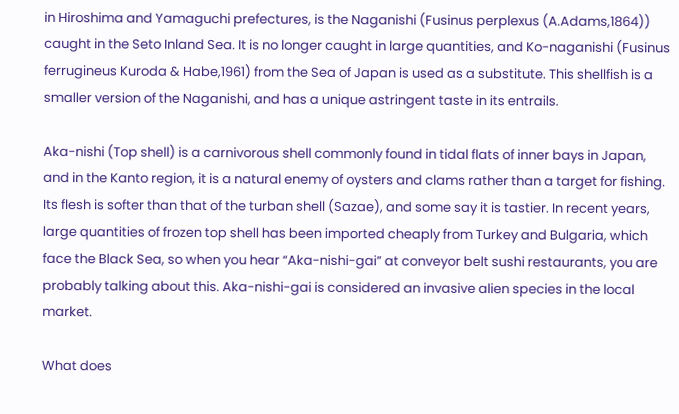in Hiroshima and Yamaguchi prefectures, is the Naganishi (Fusinus perplexus (A.Adams,1864)) caught in the Seto Inland Sea. It is no longer caught in large quantities, and Ko-naganishi (Fusinus ferrugineus Kuroda & Habe,1961) from the Sea of Japan is used as a substitute. This shellfish is a smaller version of the Naganishi, and has a unique astringent taste in its entrails.

Aka-nishi (Top shell) is a carnivorous shell commonly found in tidal flats of inner bays in Japan, and in the Kanto region, it is a natural enemy of oysters and clams rather than a target for fishing. Its flesh is softer than that of the turban shell (Sazae), and some say it is tastier. In recent years, large quantities of frozen top shell has been imported cheaply from Turkey and Bulgaria, which face the Black Sea, so when you hear “Aka-nishi-gai” at conveyor belt sushi restaurants, you are probably talking about this. Aka-nishi-gai is considered an invasive alien species in the local market.

What does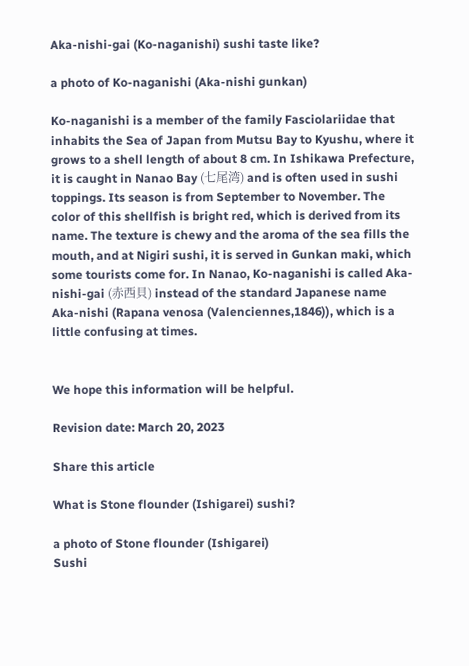Aka-nishi-gai (Ko-naganishi) sushi taste like?

a photo of Ko-naganishi (Aka-nishi gunkan)

Ko-naganishi is a member of the family Fasciolariidae that inhabits the Sea of Japan from Mutsu Bay to Kyushu, where it grows to a shell length of about 8 cm. In Ishikawa Prefecture, it is caught in Nanao Bay (七尾湾) and is often used in sushi toppings. Its season is from September to November. The color of this shellfish is bright red, which is derived from its name. The texture is chewy and the aroma of the sea fills the mouth, and at Nigiri sushi, it is served in Gunkan maki, which some tourists come for. In Nanao, Ko-naganishi is called Aka-nishi-gai (赤西貝) instead of the standard Japanese name Aka-nishi (Rapana venosa (Valenciennes,1846)), which is a little confusing at times.


We hope this information will be helpful.

Revision date: March 20, 2023

Share this article

What is Stone flounder (Ishigarei) sushi?

a photo of Stone flounder (Ishigarei)
Sushi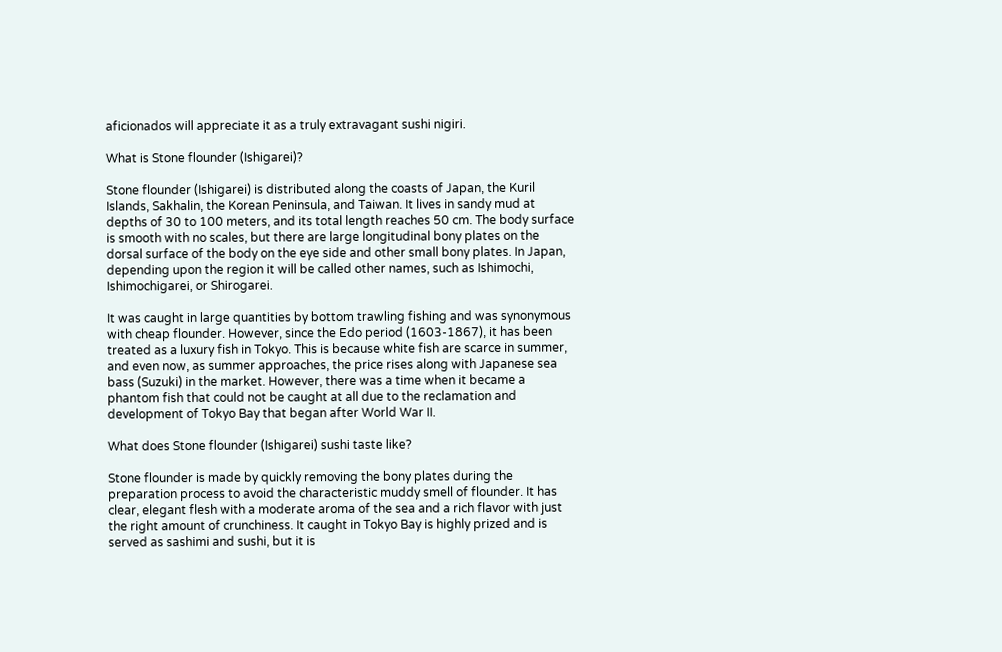aficionados will appreciate it as a truly extravagant sushi nigiri.

What is Stone flounder (Ishigarei)?

Stone flounder (Ishigarei) is distributed along the coasts of Japan, the Kuril Islands, Sakhalin, the Korean Peninsula, and Taiwan. It lives in sandy mud at depths of 30 to 100 meters, and its total length reaches 50 cm. The body surface is smooth with no scales, but there are large longitudinal bony plates on the dorsal surface of the body on the eye side and other small bony plates. In Japan, depending upon the region it will be called other names, such as Ishimochi, Ishimochigarei, or Shirogarei.

It was caught in large quantities by bottom trawling fishing and was synonymous with cheap flounder. However, since the Edo period (1603-1867), it has been treated as a luxury fish in Tokyo. This is because white fish are scarce in summer, and even now, as summer approaches, the price rises along with Japanese sea bass (Suzuki) in the market. However, there was a time when it became a phantom fish that could not be caught at all due to the reclamation and development of Tokyo Bay that began after World War II.

What does Stone flounder (Ishigarei) sushi taste like?

Stone flounder is made by quickly removing the bony plates during the preparation process to avoid the characteristic muddy smell of flounder. It has clear, elegant flesh with a moderate aroma of the sea and a rich flavor with just the right amount of crunchiness. It caught in Tokyo Bay is highly prized and is served as sashimi and sushi, but it is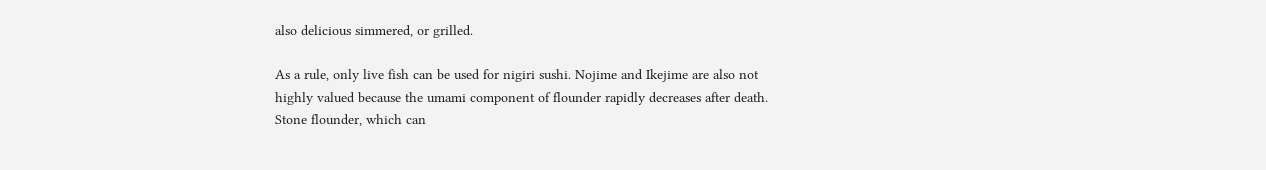also delicious simmered, or grilled.

As a rule, only live fish can be used for nigiri sushi. Nojime and Ikejime are also not highly valued because the umami component of flounder rapidly decreases after death. Stone flounder, which can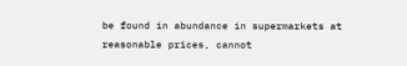be found in abundance in supermarkets at reasonable prices, cannot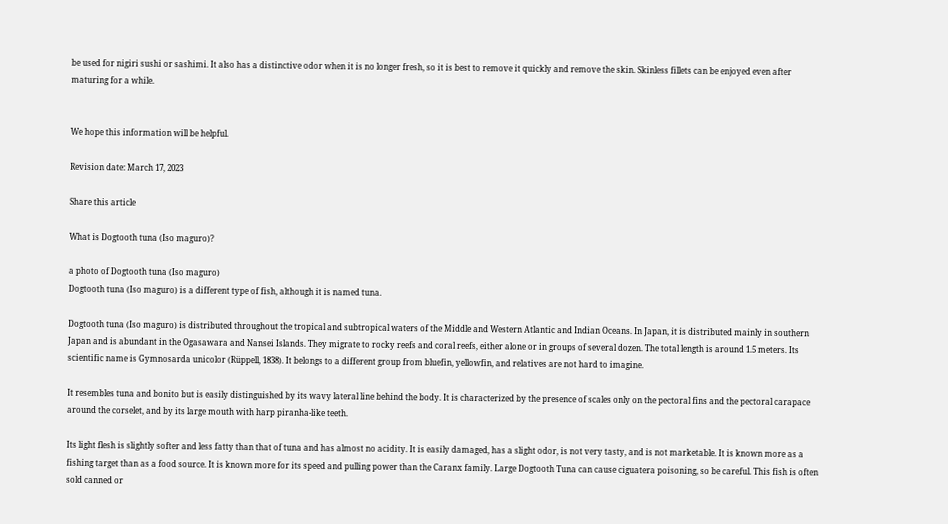be used for nigiri sushi or sashimi. It also has a distinctive odor when it is no longer fresh, so it is best to remove it quickly and remove the skin. Skinless fillets can be enjoyed even after maturing for a while.


We hope this information will be helpful.

Revision date: March 17, 2023

Share this article

What is Dogtooth tuna (Iso maguro)?

a photo of Dogtooth tuna (Iso maguro)
Dogtooth tuna (Iso maguro) is a different type of fish, although it is named tuna.

Dogtooth tuna (Iso maguro) is distributed throughout the tropical and subtropical waters of the Middle and Western Atlantic and Indian Oceans. In Japan, it is distributed mainly in southern Japan and is abundant in the Ogasawara and Nansei Islands. They migrate to rocky reefs and coral reefs, either alone or in groups of several dozen. The total length is around 1.5 meters. Its scientific name is Gymnosarda unicolor (Rüppell, 1838). It belongs to a different group from bluefin, yellowfin, and relatives are not hard to imagine.

It resembles tuna and bonito but is easily distinguished by its wavy lateral line behind the body. It is characterized by the presence of scales only on the pectoral fins and the pectoral carapace around the corselet, and by its large mouth with harp piranha-like teeth.

Its light flesh is slightly softer and less fatty than that of tuna and has almost no acidity. It is easily damaged, has a slight odor, is not very tasty, and is not marketable. It is known more as a fishing target than as a food source. It is known more for its speed and pulling power than the Caranx family. Large Dogtooth Tuna can cause ciguatera poisoning, so be careful. This fish is often sold canned or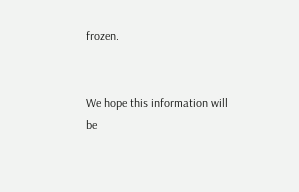frozen.


We hope this information will be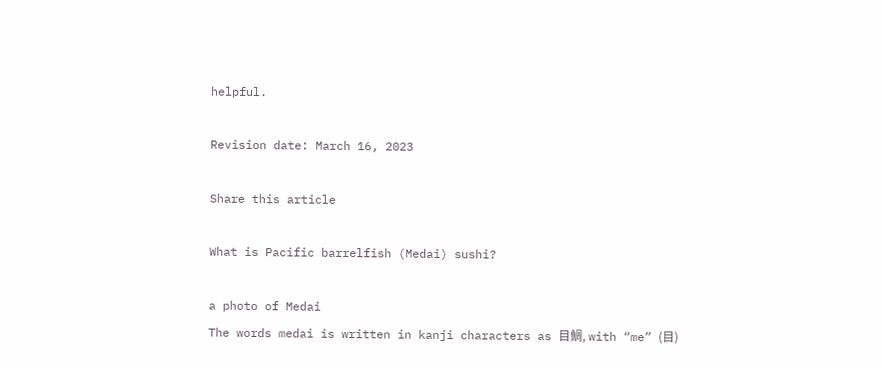helpful.

Revision date: March 16, 2023

Share this article

What is Pacific barrelfish (Medai) sushi?

a photo of Medai
The words medai is written in kanji characters as 目鯛, with “me” (目)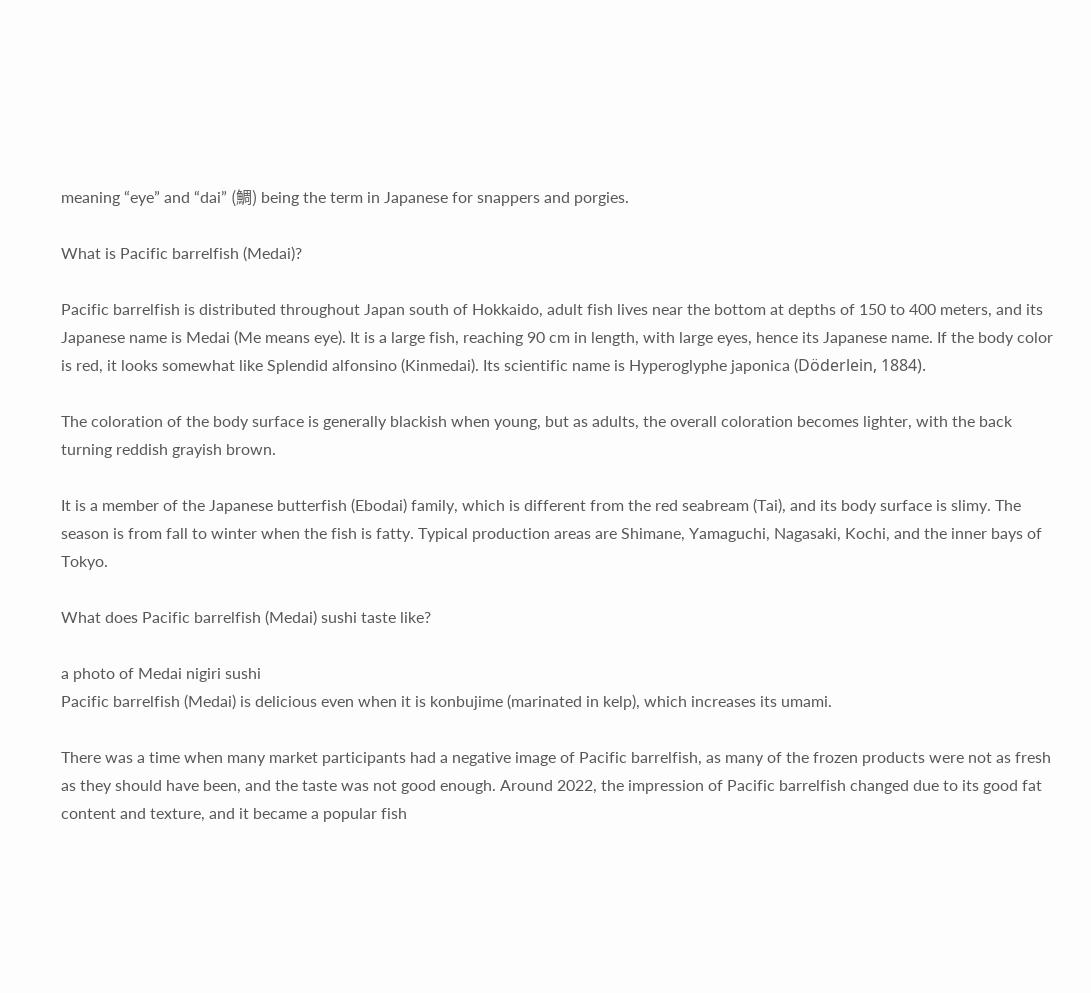meaning “eye” and “dai” (鯛) being the term in Japanese for snappers and porgies.

What is Pacific barrelfish (Medai)?

Pacific barrelfish is distributed throughout Japan south of Hokkaido, adult fish lives near the bottom at depths of 150 to 400 meters, and its Japanese name is Medai (Me means eye). It is a large fish, reaching 90 cm in length, with large eyes, hence its Japanese name. If the body color is red, it looks somewhat like Splendid alfonsino (Kinmedai). Its scientific name is Hyperoglyphe japonica (Döderlein, 1884).

The coloration of the body surface is generally blackish when young, but as adults, the overall coloration becomes lighter, with the back turning reddish grayish brown.

It is a member of the Japanese butterfish (Ebodai) family, which is different from the red seabream (Tai), and its body surface is slimy. The season is from fall to winter when the fish is fatty. Typical production areas are Shimane, Yamaguchi, Nagasaki, Kochi, and the inner bays of Tokyo.

What does Pacific barrelfish (Medai) sushi taste like?

a photo of Medai nigiri sushi
Pacific barrelfish (Medai) is delicious even when it is konbujime (marinated in kelp), which increases its umami.

There was a time when many market participants had a negative image of Pacific barrelfish, as many of the frozen products were not as fresh as they should have been, and the taste was not good enough. Around 2022, the impression of Pacific barrelfish changed due to its good fat content and texture, and it became a popular fish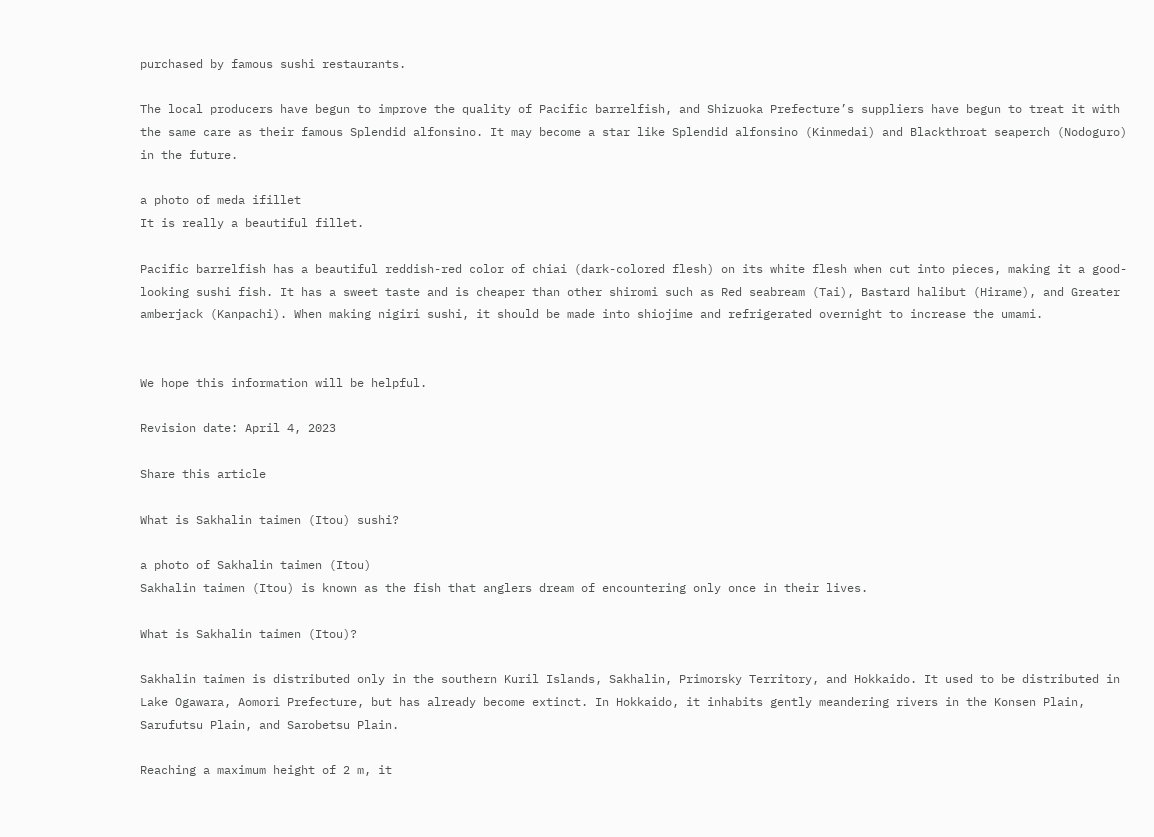purchased by famous sushi restaurants.

The local producers have begun to improve the quality of Pacific barrelfish, and Shizuoka Prefecture’s suppliers have begun to treat it with the same care as their famous Splendid alfonsino. It may become a star like Splendid alfonsino (Kinmedai) and Blackthroat seaperch (Nodoguro) in the future.

a photo of meda ifillet
It is really a beautiful fillet.

Pacific barrelfish has a beautiful reddish-red color of chiai (dark-colored flesh) on its white flesh when cut into pieces, making it a good-looking sushi fish. It has a sweet taste and is cheaper than other shiromi such as Red seabream (Tai), Bastard halibut (Hirame), and Greater amberjack (Kanpachi). When making nigiri sushi, it should be made into shiojime and refrigerated overnight to increase the umami.


We hope this information will be helpful.

Revision date: April 4, 2023

Share this article

What is Sakhalin taimen (Itou) sushi?

a photo of Sakhalin taimen (Itou)
Sakhalin taimen (Itou) is known as the fish that anglers dream of encountering only once in their lives.

What is Sakhalin taimen (Itou)?

Sakhalin taimen is distributed only in the southern Kuril Islands, Sakhalin, Primorsky Territory, and Hokkaido. It used to be distributed in Lake Ogawara, Aomori Prefecture, but has already become extinct. In Hokkaido, it inhabits gently meandering rivers in the Konsen Plain, Sarufutsu Plain, and Sarobetsu Plain.

Reaching a maximum height of 2 m, it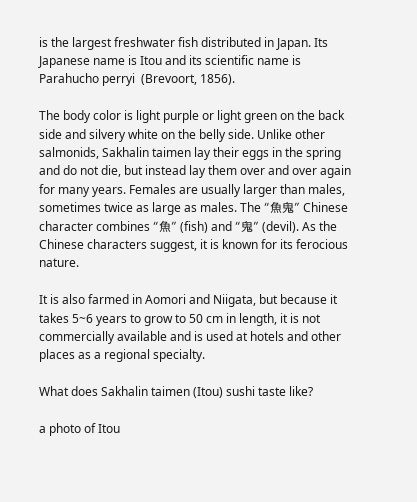is the largest freshwater fish distributed in Japan. Its Japanese name is Itou and its scientific name is Parahucho perryi  (Brevoort, 1856).

The body color is light purple or light green on the back side and silvery white on the belly side. Unlike other salmonids, Sakhalin taimen lay their eggs in the spring and do not die, but instead lay them over and over again for many years. Females are usually larger than males, sometimes twice as large as males. The “魚鬼” Chinese character combines “魚” (fish) and “鬼” (devil). As the Chinese characters suggest, it is known for its ferocious nature.

It is also farmed in Aomori and Niigata, but because it takes 5~6 years to grow to 50 cm in length, it is not commercially available and is used at hotels and other places as a regional specialty.

What does Sakhalin taimen (Itou) sushi taste like?

a photo of Itou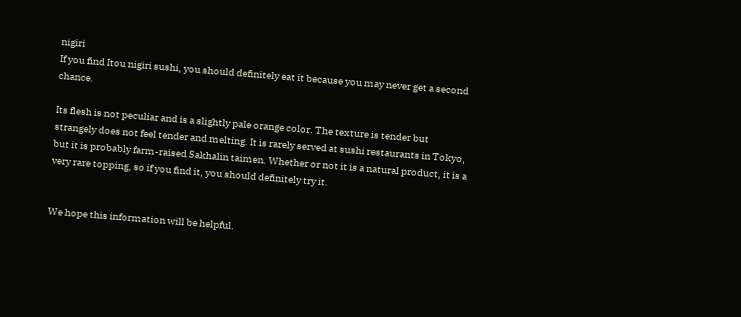nigiri
If you find Itou nigiri sushi, you should definitely eat it because you may never get a second chance.

Its flesh is not peculiar and is a slightly pale orange color. The texture is tender but strangely does not feel tender and melting. It is rarely served at sushi restaurants in Tokyo, but it is probably farm-raised Sakhalin taimen. Whether or not it is a natural product, it is a very rare topping, so if you find it, you should definitely try it.


We hope this information will be helpful.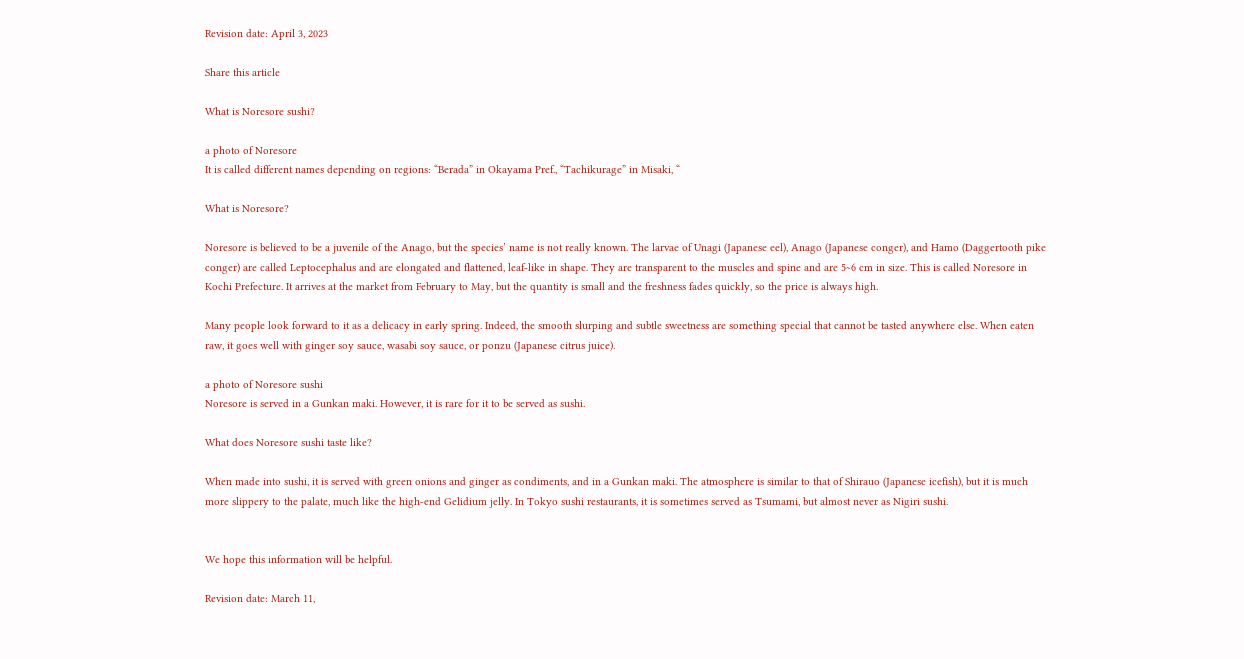Revision date: April 3, 2023

Share this article

What is Noresore sushi?

a photo of Noresore
It is called different names depending on regions: “Berada” in Okayama Pref., “Tachikurage” in Misaki, “

What is Noresore?

Noresore is believed to be a juvenile of the Anago, but the species’ name is not really known. The larvae of Unagi (Japanese eel), Anago (Japanese conger), and Hamo (Daggertooth pike conger) are called Leptocephalus and are elongated and flattened, leaf-like in shape. They are transparent to the muscles and spine and are 5~6 cm in size. This is called Noresore in Kochi Prefecture. It arrives at the market from February to May, but the quantity is small and the freshness fades quickly, so the price is always high.

Many people look forward to it as a delicacy in early spring. Indeed, the smooth slurping and subtle sweetness are something special that cannot be tasted anywhere else. When eaten raw, it goes well with ginger soy sauce, wasabi soy sauce, or ponzu (Japanese citrus juice).

a photo of Noresore sushi
Noresore is served in a Gunkan maki. However, it is rare for it to be served as sushi.

What does Noresore sushi taste like?

When made into sushi, it is served with green onions and ginger as condiments, and in a Gunkan maki. The atmosphere is similar to that of Shirauo (Japanese icefish), but it is much more slippery to the palate, much like the high-end Gelidium jelly. In Tokyo sushi restaurants, it is sometimes served as Tsumami, but almost never as Nigiri sushi.


We hope this information will be helpful.

Revision date: March 11,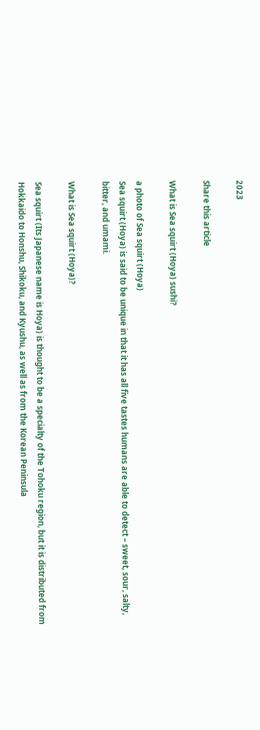2023

Share this article

What is Sea squirt (Hoya) sushi?

a photo of Sea squirt (Hoya)
Sea squirt (Hoya) is said to be unique in that it has all five tastes humans are able to detect – sweet, sour, salty, bitter, and umami.

What is Sea squirt (Hoya)?

Sea squirt (Its Japanese name is Hoya) is thought to be a specialty of the Tohoku region, but it is distributed from Hokkaido to Honshu, Shikoku, and Kyushu, as well as from the Korean Peninsula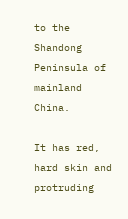to the Shandong Peninsula of mainland China.

It has red, hard skin and protruding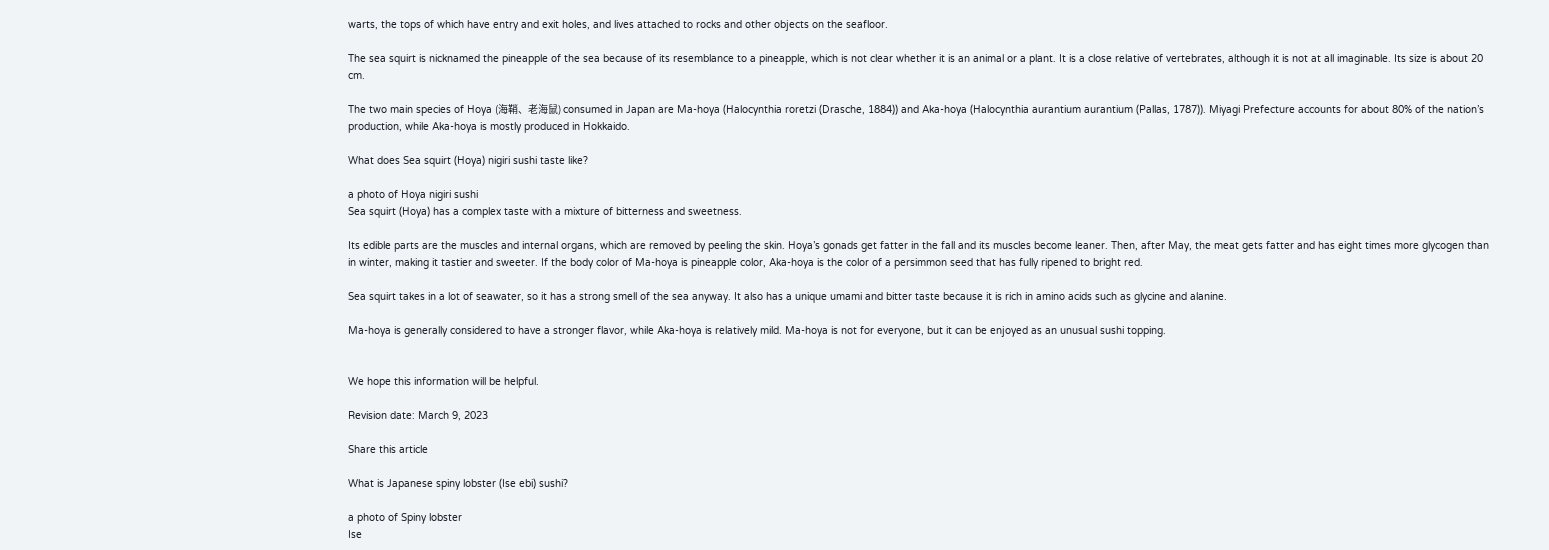warts, the tops of which have entry and exit holes, and lives attached to rocks and other objects on the seafloor.

The sea squirt is nicknamed the pineapple of the sea because of its resemblance to a pineapple, which is not clear whether it is an animal or a plant. It is a close relative of vertebrates, although it is not at all imaginable. Its size is about 20 cm.

The two main species of Hoya (海鞘、老海鼠) consumed in Japan are Ma-hoya (Halocynthia roretzi (Drasche, 1884)) and Aka-hoya (Halocynthia aurantium aurantium (Pallas, 1787)). Miyagi Prefecture accounts for about 80% of the nation’s production, while Aka-hoya is mostly produced in Hokkaido.

What does Sea squirt (Hoya) nigiri sushi taste like?

a photo of Hoya nigiri sushi
Sea squirt (Hoya) has a complex taste with a mixture of bitterness and sweetness.

Its edible parts are the muscles and internal organs, which are removed by peeling the skin. Hoya’s gonads get fatter in the fall and its muscles become leaner. Then, after May, the meat gets fatter and has eight times more glycogen than in winter, making it tastier and sweeter. If the body color of Ma-hoya is pineapple color, Aka-hoya is the color of a persimmon seed that has fully ripened to bright red.

Sea squirt takes in a lot of seawater, so it has a strong smell of the sea anyway. It also has a unique umami and bitter taste because it is rich in amino acids such as glycine and alanine.

Ma-hoya is generally considered to have a stronger flavor, while Aka-hoya is relatively mild. Ma-hoya is not for everyone, but it can be enjoyed as an unusual sushi topping.


We hope this information will be helpful.

Revision date: March 9, 2023

Share this article

What is Japanese spiny lobster (Ise ebi) sushi?

a photo of Spiny lobster
Ise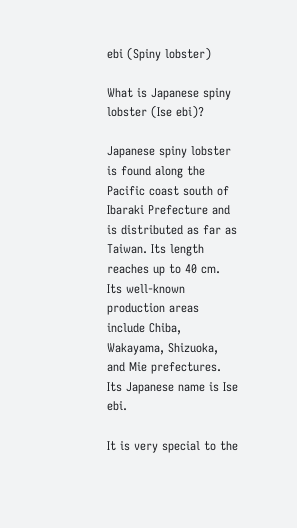ebi (Spiny lobster)

What is Japanese spiny lobster (Ise ebi)?

Japanese spiny lobster is found along the Pacific coast south of Ibaraki Prefecture and is distributed as far as Taiwan. Its length reaches up to 40 cm. Its well-known production areas include Chiba, Wakayama, Shizuoka, and Mie prefectures. Its Japanese name is Ise ebi.

It is very special to the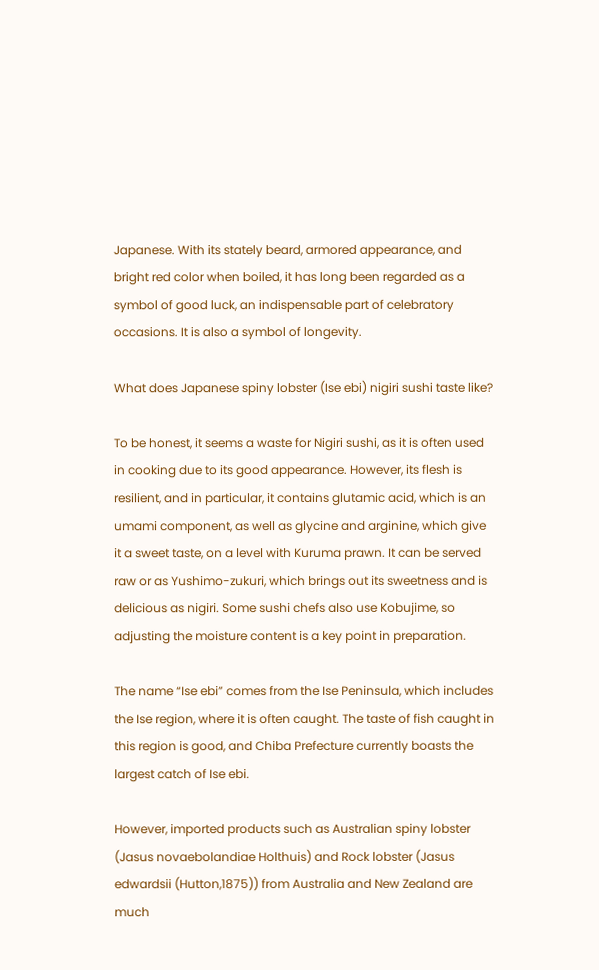Japanese. With its stately beard, armored appearance, and bright red color when boiled, it has long been regarded as a symbol of good luck, an indispensable part of celebratory occasions. It is also a symbol of longevity.

What does Japanese spiny lobster (Ise ebi) nigiri sushi taste like?

To be honest, it seems a waste for Nigiri sushi, as it is often used in cooking due to its good appearance. However, its flesh is resilient, and in particular, it contains glutamic acid, which is an umami component, as well as glycine and arginine, which give it a sweet taste, on a level with Kuruma prawn. It can be served raw or as Yushimo-zukuri, which brings out its sweetness and is delicious as nigiri. Some sushi chefs also use Kobujime, so adjusting the moisture content is a key point in preparation.

The name “Ise ebi” comes from the Ise Peninsula, which includes the Ise region, where it is often caught. The taste of fish caught in this region is good, and Chiba Prefecture currently boasts the largest catch of Ise ebi.

However, imported products such as Australian spiny lobster (Jasus novaebolandiae Holthuis) and Rock lobster (Jasus edwardsii (Hutton,1875)) from Australia and New Zealand are much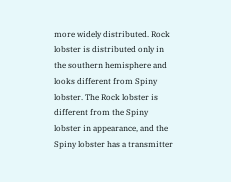more widely distributed. Rock lobster is distributed only in the southern hemisphere and looks different from Spiny lobster. The Rock lobster is different from the Spiny lobster in appearance, and the Spiny lobster has a transmitter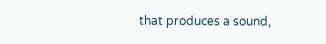that produces a sound,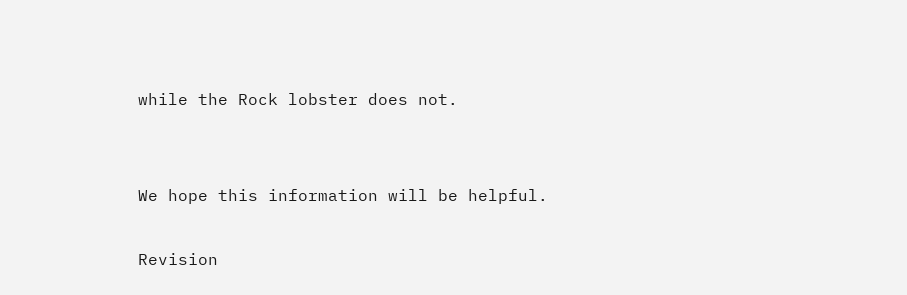while the Rock lobster does not.


We hope this information will be helpful.

Revision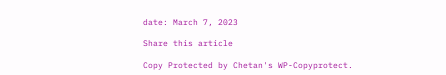date: March 7, 2023

Share this article

Copy Protected by Chetan's WP-Copyprotect.